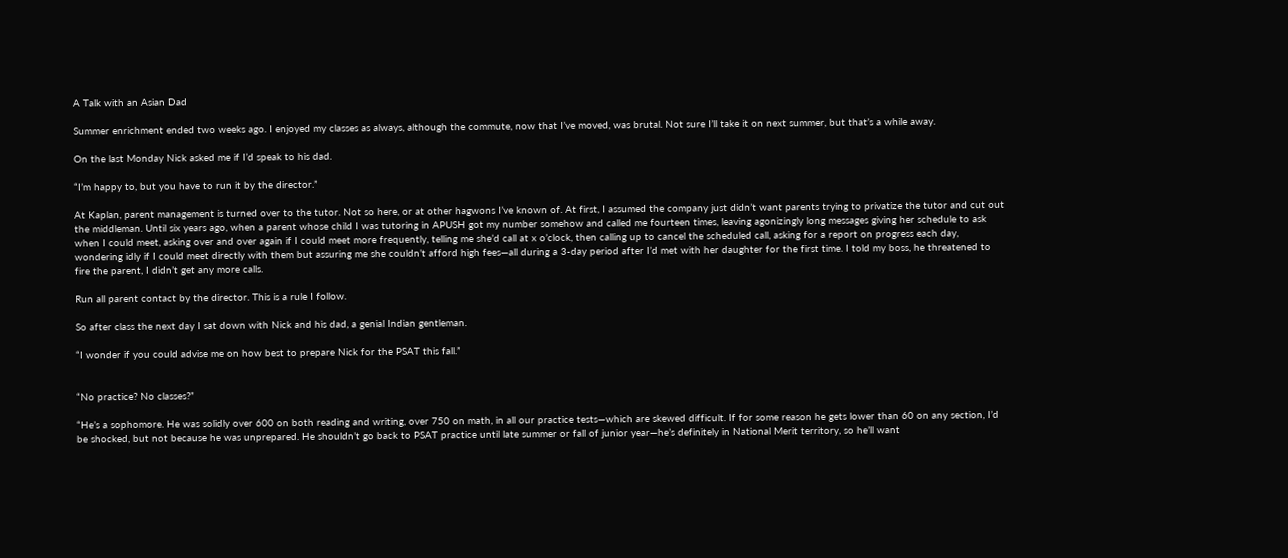A Talk with an Asian Dad

Summer enrichment ended two weeks ago. I enjoyed my classes as always, although the commute, now that I’ve moved, was brutal. Not sure I’ll take it on next summer, but that’s a while away.

On the last Monday Nick asked me if I’d speak to his dad.

“I’m happy to, but you have to run it by the director.”

At Kaplan, parent management is turned over to the tutor. Not so here, or at other hagwons I’ve known of. At first, I assumed the company just didn’t want parents trying to privatize the tutor and cut out the middleman. Until six years ago, when a parent whose child I was tutoring in APUSH got my number somehow and called me fourteen times, leaving agonizingly long messages giving her schedule to ask when I could meet, asking over and over again if I could meet more frequently, telling me she’d call at x o’clock, then calling up to cancel the scheduled call, asking for a report on progress each day, wondering idly if I could meet directly with them but assuring me she couldn’t afford high fees—all during a 3-day period after I’d met with her daughter for the first time. I told my boss, he threatened to fire the parent, I didn’t get any more calls.

Run all parent contact by the director. This is a rule I follow.

So after class the next day I sat down with Nick and his dad, a genial Indian gentleman.

“I wonder if you could advise me on how best to prepare Nick for the PSAT this fall.”


“No practice? No classes?”

“He’s a sophomore. He was solidly over 600 on both reading and writing, over 750 on math, in all our practice tests—which are skewed difficult. If for some reason he gets lower than 60 on any section, I’d be shocked, but not because he was unprepared. He shouldn’t go back to PSAT practice until late summer or fall of junior year—he’s definitely in National Merit territory, so he’ll want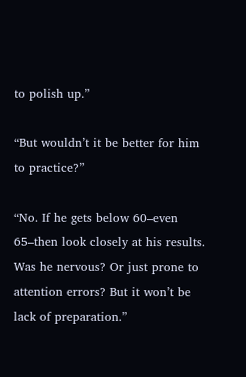to polish up.”

“But wouldn’t it be better for him to practice?”

“No. If he gets below 60–even 65–then look closely at his results. Was he nervous? Or just prone to attention errors? But it won’t be lack of preparation.”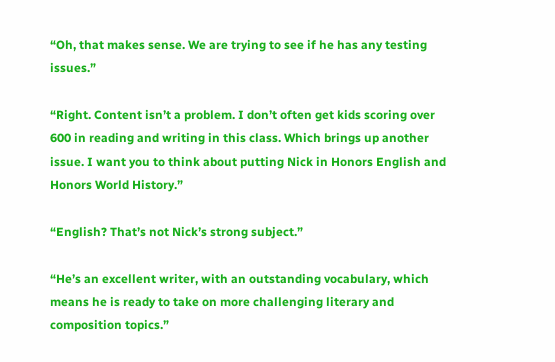“Oh, that makes sense. We are trying to see if he has any testing issues.”

“Right. Content isn’t a problem. I don’t often get kids scoring over 600 in reading and writing in this class. Which brings up another issue. I want you to think about putting Nick in Honors English and Honors World History.”

“English? That’s not Nick’s strong subject.”

“He’s an excellent writer, with an outstanding vocabulary, which means he is ready to take on more challenging literary and composition topics.”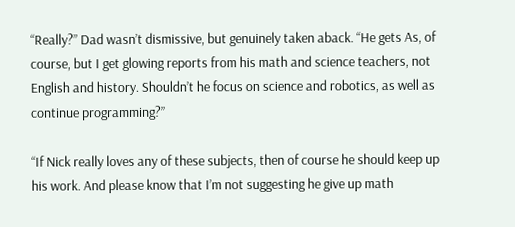“Really?” Dad wasn’t dismissive, but genuinely taken aback. “He gets As, of course, but I get glowing reports from his math and science teachers, not English and history. Shouldn’t he focus on science and robotics, as well as continue programming?”

“If Nick really loves any of these subjects, then of course he should keep up his work. And please know that I’m not suggesting he give up math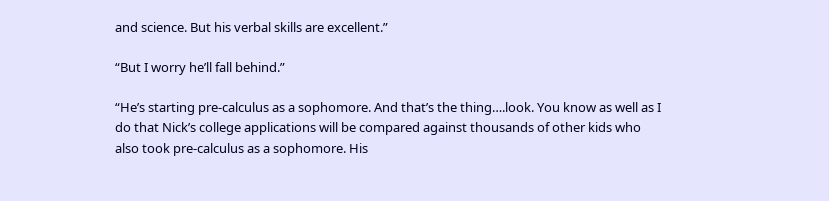and science. But his verbal skills are excellent.”

“But I worry he’ll fall behind.”

“He’s starting pre-calculus as a sophomore. And that’s the thing….look. You know as well as I do that Nick’s college applications will be compared against thousands of other kids who also took pre-calculus as a sophomore. His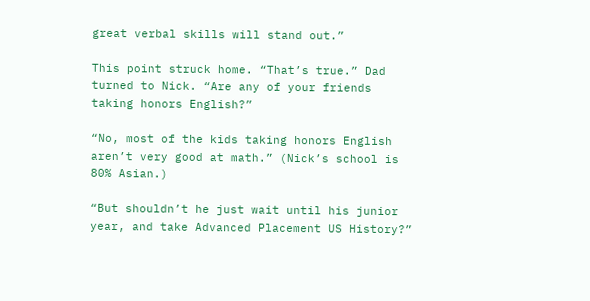great verbal skills will stand out.”

This point struck home. “That’s true.” Dad turned to Nick. “Are any of your friends taking honors English?”

“No, most of the kids taking honors English aren’t very good at math.” (Nick’s school is 80% Asian.)

“But shouldn’t he just wait until his junior year, and take Advanced Placement US History?”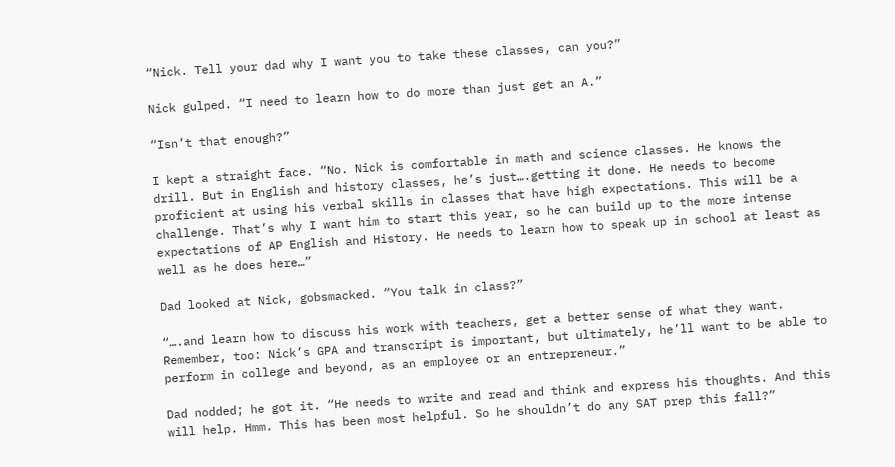“Nick. Tell your dad why I want you to take these classes, can you?”

Nick gulped. “I need to learn how to do more than just get an A.”

“Isn’t that enough?”

I kept a straight face. “No. Nick is comfortable in math and science classes. He knows the drill. But in English and history classes, he’s just….getting it done. He needs to become proficient at using his verbal skills in classes that have high expectations. This will be a challenge. That’s why I want him to start this year, so he can build up to the more intense expectations of AP English and History. He needs to learn how to speak up in school at least as well as he does here…”

Dad looked at Nick, gobsmacked. “You talk in class?”

“….and learn how to discuss his work with teachers, get a better sense of what they want. Remember, too: Nick’s GPA and transcript is important, but ultimately, he’ll want to be able to perform in college and beyond, as an employee or an entrepreneur.”

Dad nodded; he got it. “He needs to write and read and think and express his thoughts. And this will help. Hmm. This has been most helpful. So he shouldn’t do any SAT prep this fall?”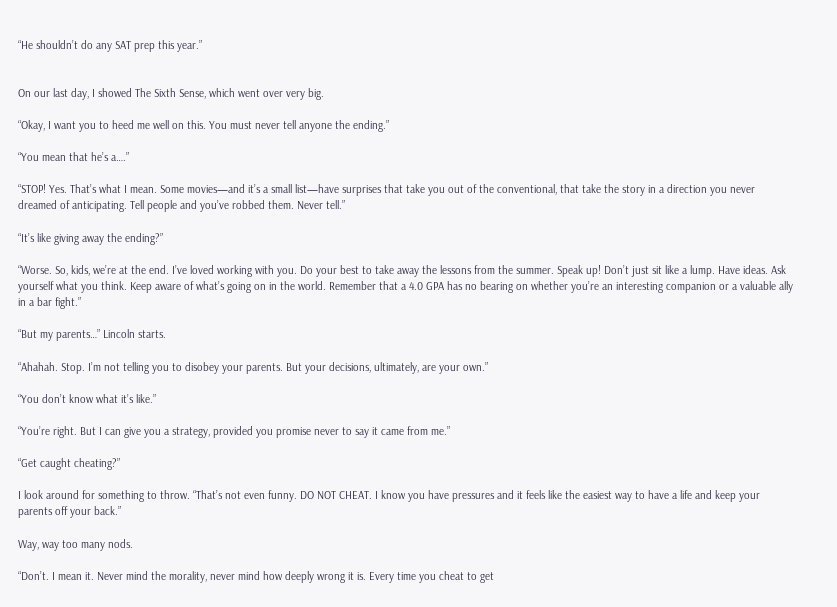“He shouldn’t do any SAT prep this year.”


On our last day, I showed The Sixth Sense, which went over very big.

“Okay, I want you to heed me well on this. You must never tell anyone the ending.”

“You mean that he’s a….”

“STOP! Yes. That’s what I mean. Some movies—and it’s a small list—have surprises that take you out of the conventional, that take the story in a direction you never dreamed of anticipating. Tell people and you’ve robbed them. Never tell.”

“It’s like giving away the ending?”

“Worse. So, kids, we’re at the end. I’ve loved working with you. Do your best to take away the lessons from the summer. Speak up! Don’t just sit like a lump. Have ideas. Ask yourself what you think. Keep aware of what’s going on in the world. Remember that a 4.0 GPA has no bearing on whether you’re an interesting companion or a valuable ally in a bar fight.”

“But my parents…” Lincoln starts.

“Ahahah. Stop. I’m not telling you to disobey your parents. But your decisions, ultimately, are your own.”

“You don’t know what it’s like.”

“You’re right. But I can give you a strategy, provided you promise never to say it came from me.”

“Get caught cheating?”

I look around for something to throw. “That’s not even funny. DO NOT CHEAT. I know you have pressures and it feels like the easiest way to have a life and keep your parents off your back.”

Way, way too many nods.

“Don’t. I mean it. Never mind the morality, never mind how deeply wrong it is. Every time you cheat to get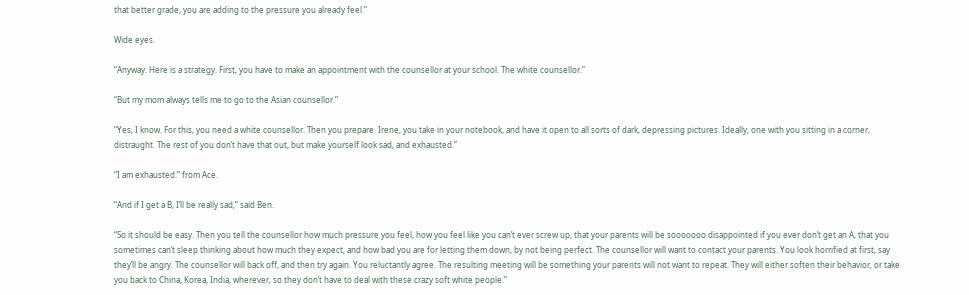that better grade, you are adding to the pressure you already feel.”

Wide eyes.

“Anyway. Here is a strategy. First, you have to make an appointment with the counsellor at your school. The white counsellor.”

“But my mom always tells me to go to the Asian counsellor.”

“Yes, I know. For this, you need a white counsellor. Then you prepare. Irene, you take in your notebook, and have it open to all sorts of dark, depressing pictures. Ideally, one with you sitting in a corner, distraught. The rest of you don’t have that out, but make yourself look sad, and exhausted.”

“I am exhausted.” from Ace.

“And if I get a B, I’ll be really sad,” said Ben.

“So it should be easy. Then you tell the counsellor how much pressure you feel, how you feel like you can’t ever screw up, that your parents will be sooooooo disappointed if you ever don’t get an A, that you sometimes can’t sleep thinking about how much they expect, and how bad you are for letting them down, by not being perfect. The counsellor will want to contact your parents. You look horrified at first, say they’ll be angry. The counsellor will back off, and then try again. You reluctantly agree. The resulting meeting will be something your parents will not want to repeat. They will either soften their behavior, or take you back to China, Korea, India, wherever, so they don’t have to deal with these crazy soft white people.”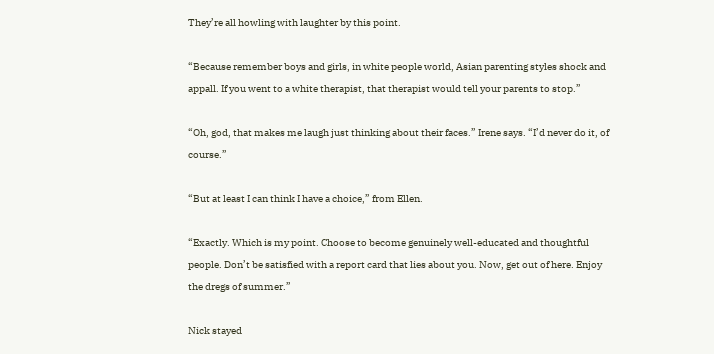They’re all howling with laughter by this point.

“Because remember boys and girls, in white people world, Asian parenting styles shock and appall. If you went to a white therapist, that therapist would tell your parents to stop.”

“Oh, god, that makes me laugh just thinking about their faces.” Irene says. “I’d never do it, of course.”

“But at least I can think I have a choice,” from Ellen.

“Exactly. Which is my point. Choose to become genuinely well-educated and thoughtful people. Don’t be satisfied with a report card that lies about you. Now, get out of here. Enjoy the dregs of summer.”

Nick stayed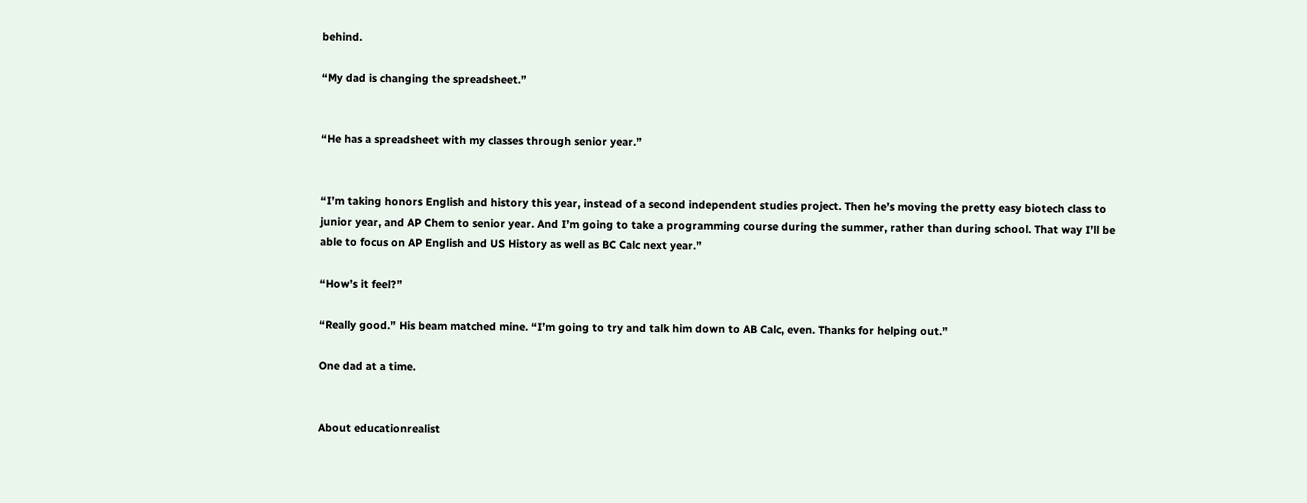behind.

“My dad is changing the spreadsheet.”


“He has a spreadsheet with my classes through senior year.”


“I’m taking honors English and history this year, instead of a second independent studies project. Then he’s moving the pretty easy biotech class to junior year, and AP Chem to senior year. And I’m going to take a programming course during the summer, rather than during school. That way I’ll be able to focus on AP English and US History as well as BC Calc next year.”

“How’s it feel?”

“Really good.” His beam matched mine. “I’m going to try and talk him down to AB Calc, even. Thanks for helping out.”

One dad at a time.


About educationrealist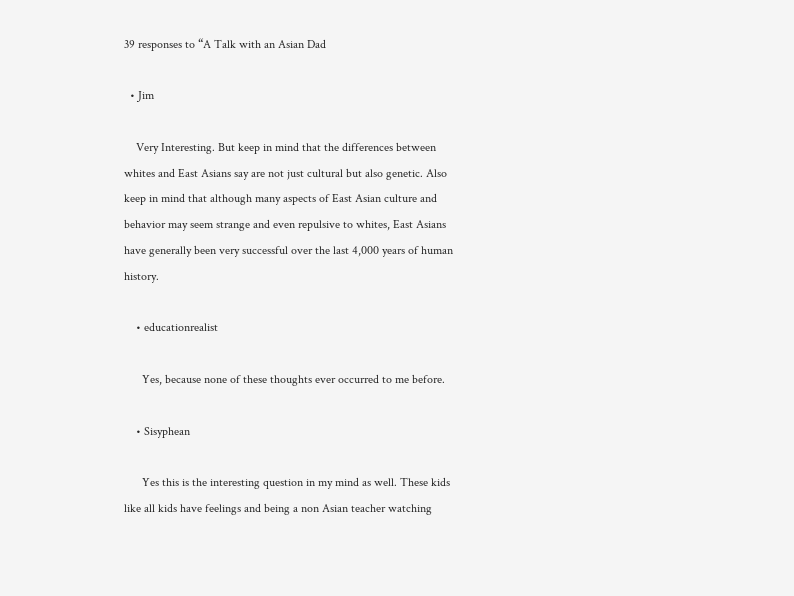39 responses to “A Talk with an Asian Dad

  • Jim

    Very Interesting. But keep in mind that the differences between whites and East Asians say are not just cultural but also genetic. Also keep in mind that although many aspects of East Asian culture and behavior may seem strange and even repulsive to whites, East Asians have generally been very successful over the last 4,000 years of human history.

    • educationrealist

      Yes, because none of these thoughts ever occurred to me before.

    • Sisyphean

      Yes this is the interesting question in my mind as well. These kids like all kids have feelings and being a non Asian teacher watching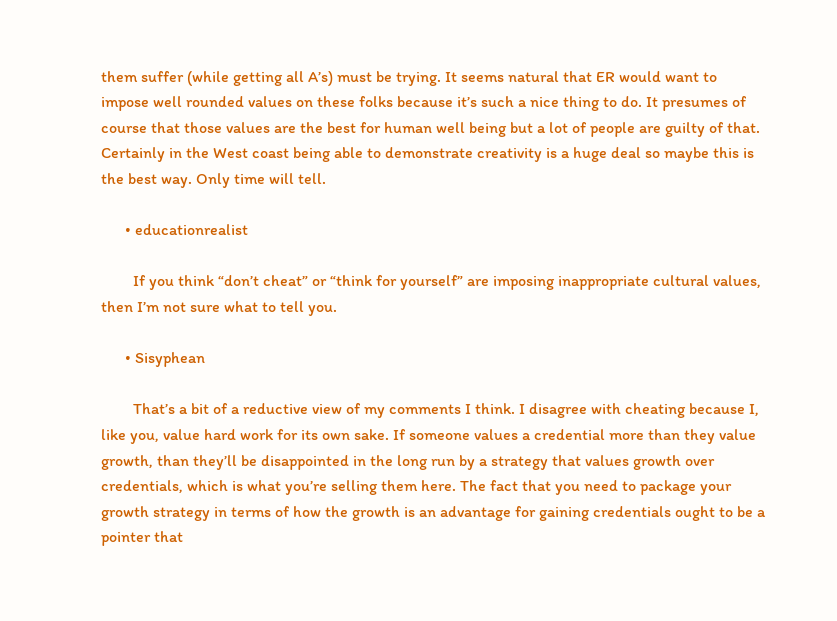them suffer (while getting all A’s) must be trying. It seems natural that ER would want to impose well rounded values on these folks because it’s such a nice thing to do. It presumes of course that those values are the best for human well being but a lot of people are guilty of that. Certainly in the West coast being able to demonstrate creativity is a huge deal so maybe this is the best way. Only time will tell.

      • educationrealist

        If you think “don’t cheat” or “think for yourself” are imposing inappropriate cultural values, then I’m not sure what to tell you.

      • Sisyphean

        That’s a bit of a reductive view of my comments I think. I disagree with cheating because I, like you, value hard work for its own sake. If someone values a credential more than they value growth, than they’ll be disappointed in the long run by a strategy that values growth over credentials, which is what you’re selling them here. The fact that you need to package your growth strategy in terms of how the growth is an advantage for gaining credentials ought to be a pointer that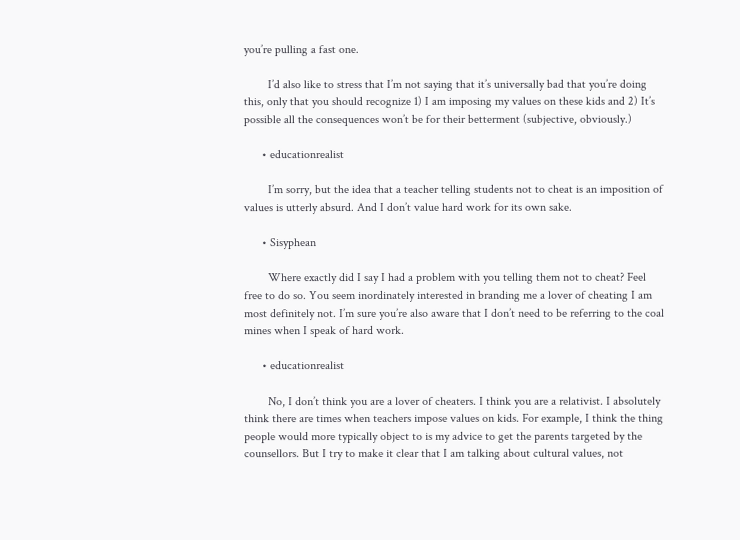you’re pulling a fast one.

        I’d also like to stress that I’m not saying that it’s universally bad that you’re doing this, only that you should recognize 1) I am imposing my values on these kids and 2) It’s possible all the consequences won’t be for their betterment (subjective, obviously.)

      • educationrealist

        I’m sorry, but the idea that a teacher telling students not to cheat is an imposition of values is utterly absurd. And I don’t value hard work for its own sake.

      • Sisyphean

        Where exactly did I say I had a problem with you telling them not to cheat? Feel free to do so. You seem inordinately interested in branding me a lover of cheating I am most definitely not. I’m sure you’re also aware that I don’t need to be referring to the coal mines when I speak of hard work.

      • educationrealist

        No, I don’t think you are a lover of cheaters. I think you are a relativist. I absolutely think there are times when teachers impose values on kids. For example, I think the thing people would more typically object to is my advice to get the parents targeted by the counsellors. But I try to make it clear that I am talking about cultural values, not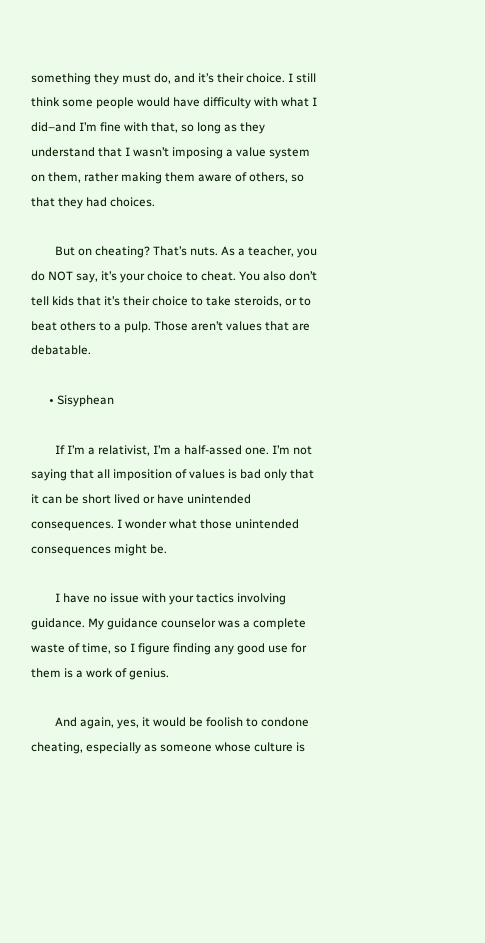something they must do, and it’s their choice. I still think some people would have difficulty with what I did–and I’m fine with that, so long as they understand that I wasn’t imposing a value system on them, rather making them aware of others, so that they had choices.

        But on cheating? That’s nuts. As a teacher, you do NOT say, it’s your choice to cheat. You also don’t tell kids that it’s their choice to take steroids, or to beat others to a pulp. Those aren’t values that are debatable.

      • Sisyphean

        If I’m a relativist, I’m a half-assed one. I’m not saying that all imposition of values is bad only that it can be short lived or have unintended consequences. I wonder what those unintended consequences might be.

        I have no issue with your tactics involving guidance. My guidance counselor was a complete waste of time, so I figure finding any good use for them is a work of genius.

        And again, yes, it would be foolish to condone cheating, especially as someone whose culture is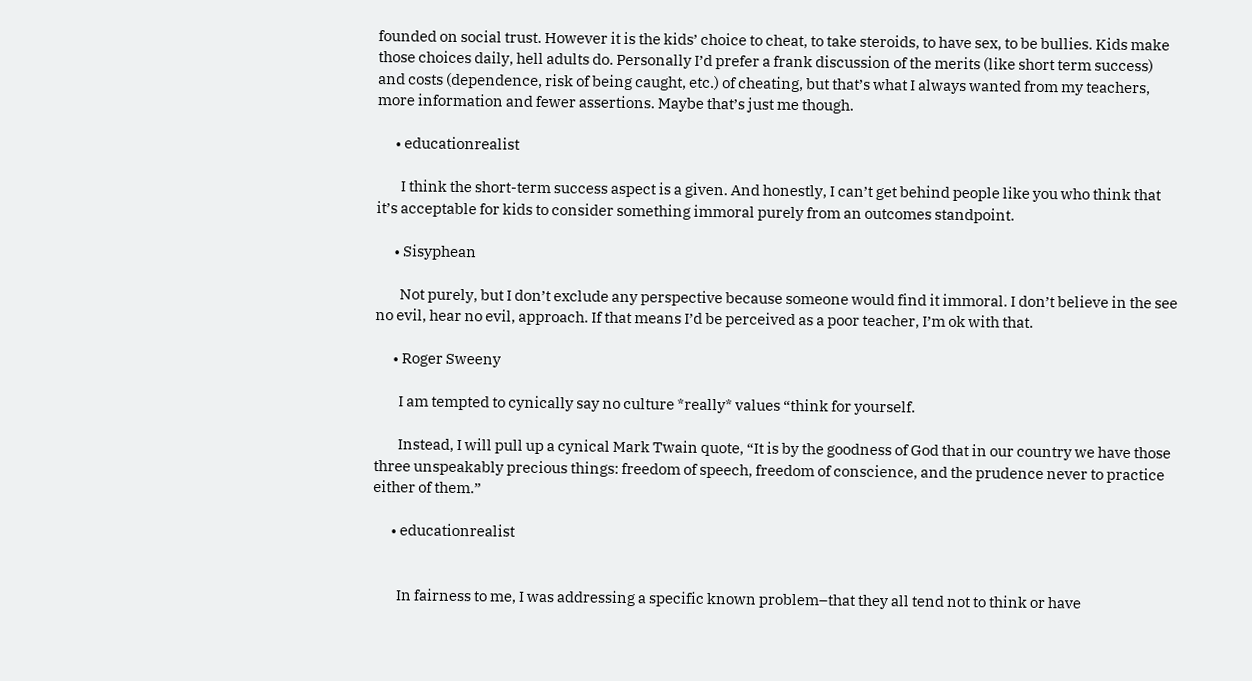founded on social trust. However it is the kids’ choice to cheat, to take steroids, to have sex, to be bullies. Kids make those choices daily, hell adults do. Personally I’d prefer a frank discussion of the merits (like short term success) and costs (dependence, risk of being caught, etc.) of cheating, but that’s what I always wanted from my teachers, more information and fewer assertions. Maybe that’s just me though.

      • educationrealist

        I think the short-term success aspect is a given. And honestly, I can’t get behind people like you who think that it’s acceptable for kids to consider something immoral purely from an outcomes standpoint.

      • Sisyphean

        Not purely, but I don’t exclude any perspective because someone would find it immoral. I don’t believe in the see no evil, hear no evil, approach. If that means I’d be perceived as a poor teacher, I’m ok with that.

      • Roger Sweeny

        I am tempted to cynically say no culture *really* values “think for yourself.

        Instead, I will pull up a cynical Mark Twain quote, “It is by the goodness of God that in our country we have those three unspeakably precious things: freedom of speech, freedom of conscience, and the prudence never to practice either of them.”

      • educationrealist


        In fairness to me, I was addressing a specific known problem–that they all tend not to think or have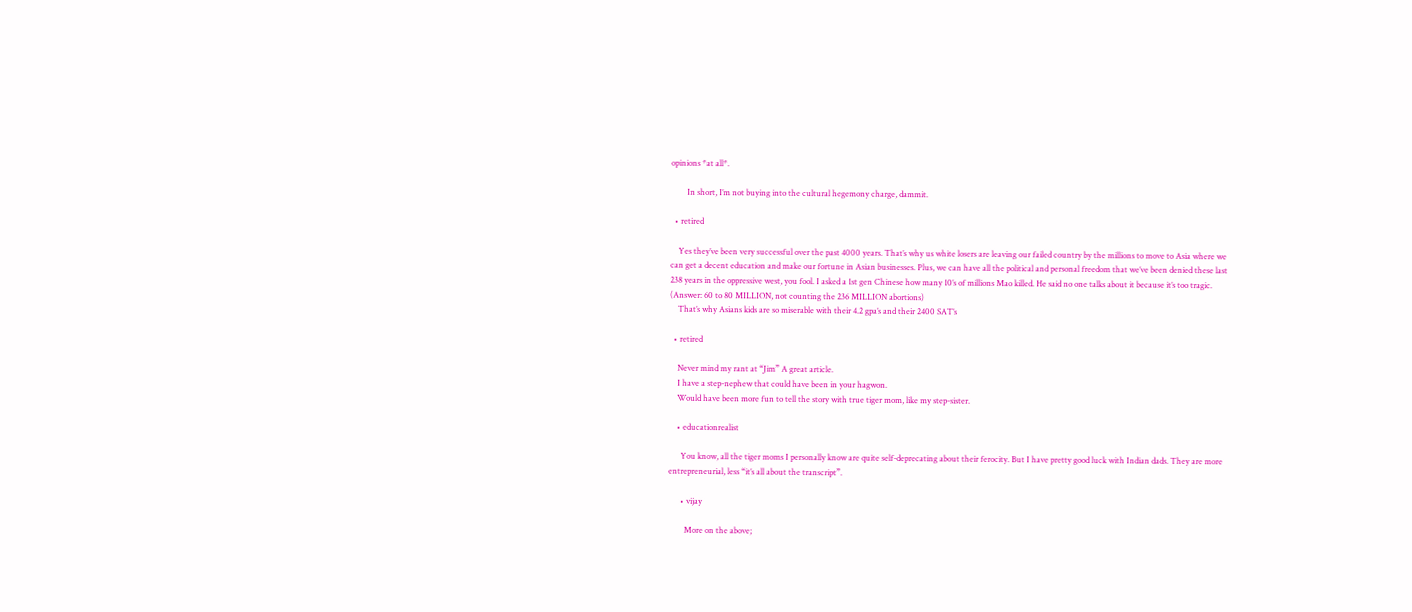opinions *at all*.

        In short, I’m not buying into the cultural hegemony charge, dammit.

  • retired

    Yes they’ve been very successful over the past 4000 years. That’s why us white losers are leaving our failed country by the millions to move to Asia where we can get a decent education and make our fortune in Asian businesses. Plus, we can have all the political and personal freedom that we’ve been denied these last 238 years in the oppressive west, you fool. I asked a 1st gen Chinese how many 10’s of millions Mao killed. He said no one talks about it because it’s too tragic. (Answer: 60 to 80 MILLION, not counting the 236 MILLION abortions)
    That’s why Asians kids are so miserable with their 4.2 gpa’s and their 2400 SAT’s

  • retired

    Never mind my rant at “Jim” A great article.
    I have a step-nephew that could have been in your hagwon.
    Would have been more fun to tell the story with true tiger mom, like my step-sister.

    • educationrealist

      You know, all the tiger moms I personally know are quite self-deprecating about their ferocity. But I have pretty good luck with Indian dads. They are more entrepreneurial, less “it’s all about the transcript”.

      • vijay

        More on the above;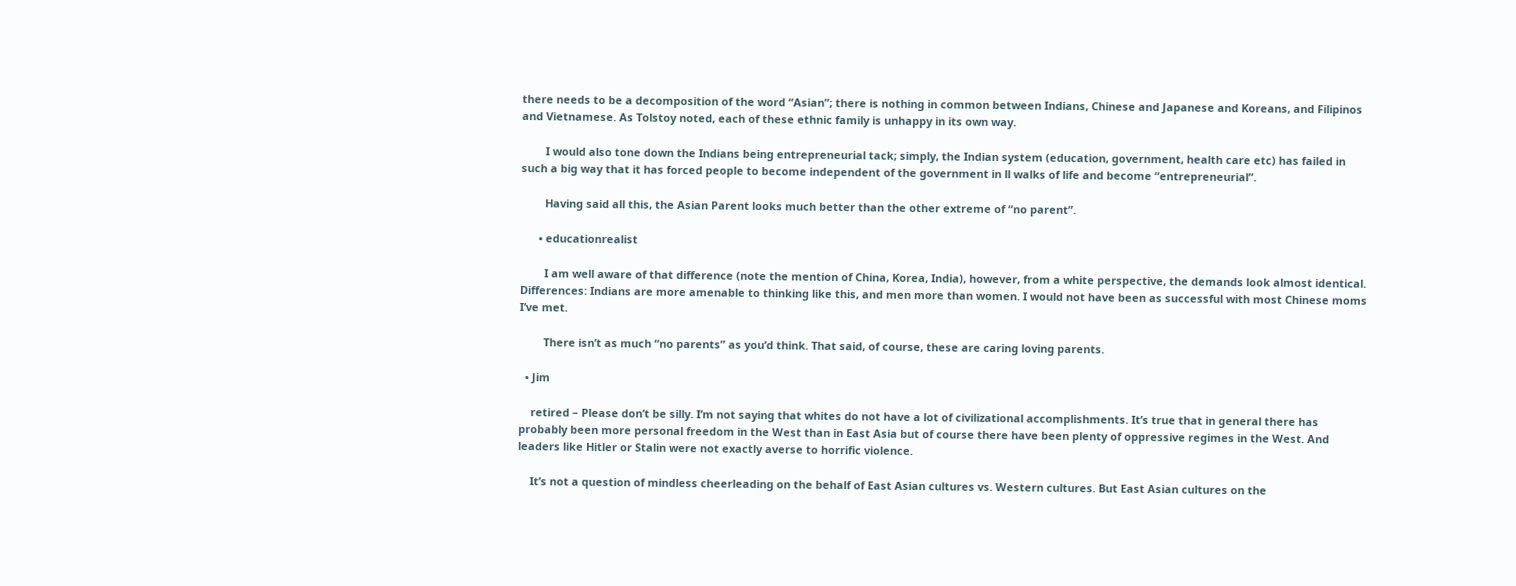there needs to be a decomposition of the word “Asian”; there is nothing in common between Indians, Chinese and Japanese and Koreans, and Filipinos and Vietnamese. As Tolstoy noted, each of these ethnic family is unhappy in its own way.

        I would also tone down the Indians being entrepreneurial tack; simply, the Indian system (education, government, health care etc) has failed in such a big way that it has forced people to become independent of the government in ll walks of life and become “entrepreneurial”.

        Having said all this, the Asian Parent looks much better than the other extreme of “no parent”.

      • educationrealist

        I am well aware of that difference (note the mention of China, Korea, India), however, from a white perspective, the demands look almost identical. Differences: Indians are more amenable to thinking like this, and men more than women. I would not have been as successful with most Chinese moms I’ve met.

        There isn’t as much “no parents” as you’d think. That said, of course, these are caring loving parents.

  • Jim

    retired – Please don’t be silly. I’m not saying that whites do not have a lot of civilizational accomplishments. It’s true that in general there has probably been more personal freedom in the West than in East Asia but of course there have been plenty of oppressive regimes in the West. And leaders like Hitler or Stalin were not exactly averse to horrific violence.

    It’s not a question of mindless cheerleading on the behalf of East Asian cultures vs. Western cultures. But East Asian cultures on the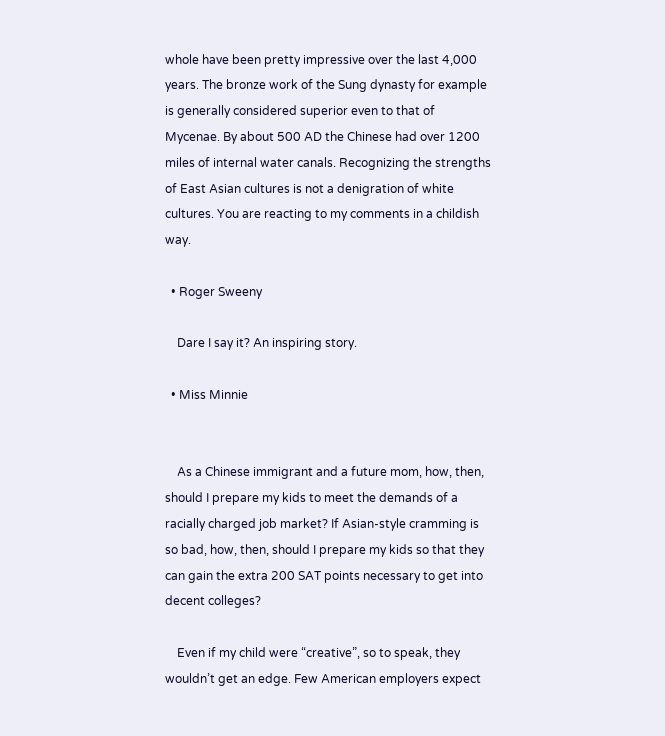whole have been pretty impressive over the last 4,000 years. The bronze work of the Sung dynasty for example is generally considered superior even to that of Mycenae. By about 500 AD the Chinese had over 1200 miles of internal water canals. Recognizing the strengths of East Asian cultures is not a denigration of white cultures. You are reacting to my comments in a childish way.

  • Roger Sweeny

    Dare I say it? An inspiring story.

  • Miss Minnie


    As a Chinese immigrant and a future mom, how, then, should I prepare my kids to meet the demands of a racially charged job market? If Asian-style cramming is so bad, how, then, should I prepare my kids so that they can gain the extra 200 SAT points necessary to get into decent colleges?

    Even if my child were “creative”, so to speak, they wouldn’t get an edge. Few American employers expect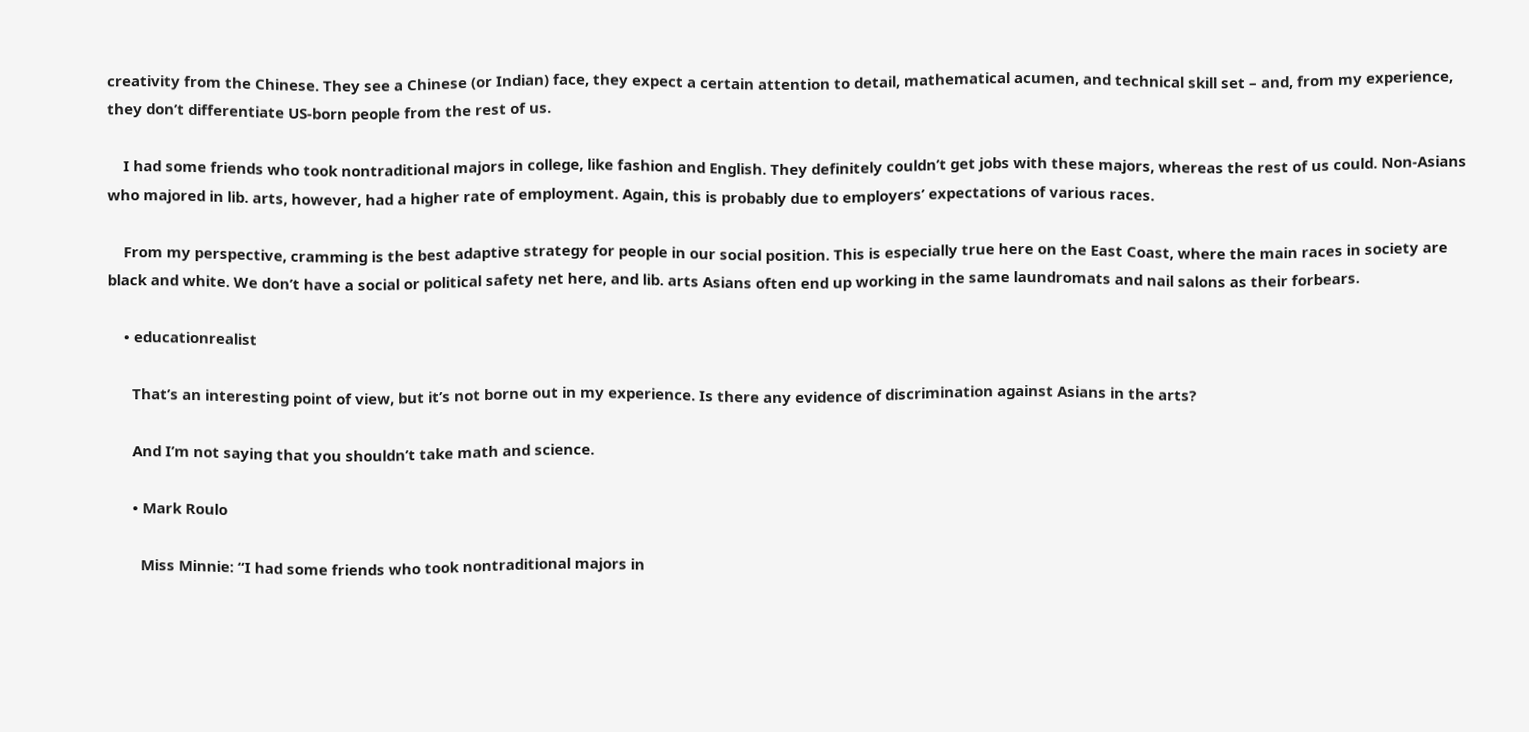creativity from the Chinese. They see a Chinese (or Indian) face, they expect a certain attention to detail, mathematical acumen, and technical skill set – and, from my experience, they don’t differentiate US-born people from the rest of us.

    I had some friends who took nontraditional majors in college, like fashion and English. They definitely couldn’t get jobs with these majors, whereas the rest of us could. Non-Asians who majored in lib. arts, however, had a higher rate of employment. Again, this is probably due to employers’ expectations of various races.

    From my perspective, cramming is the best adaptive strategy for people in our social position. This is especially true here on the East Coast, where the main races in society are black and white. We don’t have a social or political safety net here, and lib. arts Asians often end up working in the same laundromats and nail salons as their forbears.

    • educationrealist

      That’s an interesting point of view, but it’s not borne out in my experience. Is there any evidence of discrimination against Asians in the arts?

      And I’m not saying that you shouldn’t take math and science.

      • Mark Roulo

        Miss Minnie: “I had some friends who took nontraditional majors in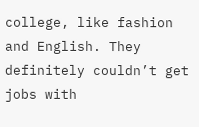college, like fashion and English. They definitely couldn’t get jobs with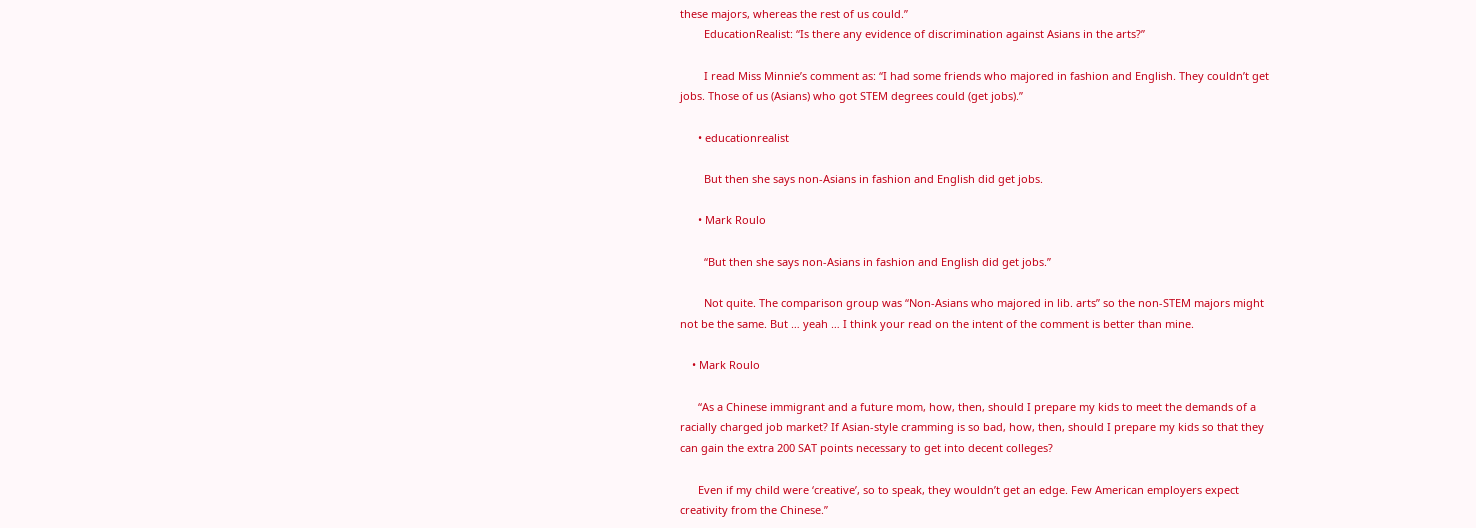these majors, whereas the rest of us could.”
        EducationRealist: “Is there any evidence of discrimination against Asians in the arts?”

        I read Miss Minnie’s comment as: “I had some friends who majored in fashion and English. They couldn’t get jobs. Those of us (Asians) who got STEM degrees could (get jobs).”

      • educationrealist

        But then she says non-Asians in fashion and English did get jobs.

      • Mark Roulo

        “But then she says non-Asians in fashion and English did get jobs.”

        Not quite. The comparison group was “Non-Asians who majored in lib. arts” so the non-STEM majors might not be the same. But … yeah … I think your read on the intent of the comment is better than mine.

    • Mark Roulo

      “As a Chinese immigrant and a future mom, how, then, should I prepare my kids to meet the demands of a racially charged job market? If Asian-style cramming is so bad, how, then, should I prepare my kids so that they can gain the extra 200 SAT points necessary to get into decent colleges?

      Even if my child were ‘creative’, so to speak, they wouldn’t get an edge. Few American employers expect creativity from the Chinese.”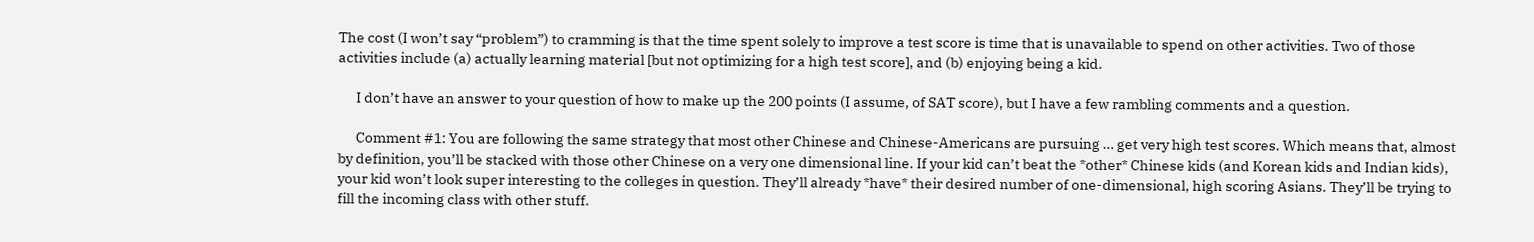The cost (I won’t say “problem”) to cramming is that the time spent solely to improve a test score is time that is unavailable to spend on other activities. Two of those activities include (a) actually learning material [but not optimizing for a high test score], and (b) enjoying being a kid.

      I don’t have an answer to your question of how to make up the 200 points (I assume, of SAT score), but I have a few rambling comments and a question.

      Comment #1: You are following the same strategy that most other Chinese and Chinese-Americans are pursuing … get very high test scores. Which means that, almost by definition, you’ll be stacked with those other Chinese on a very one dimensional line. If your kid can’t beat the *other* Chinese kids (and Korean kids and Indian kids), your kid won’t look super interesting to the colleges in question. They’ll already *have* their desired number of one-dimensional, high scoring Asians. They’ll be trying to fill the incoming class with other stuff.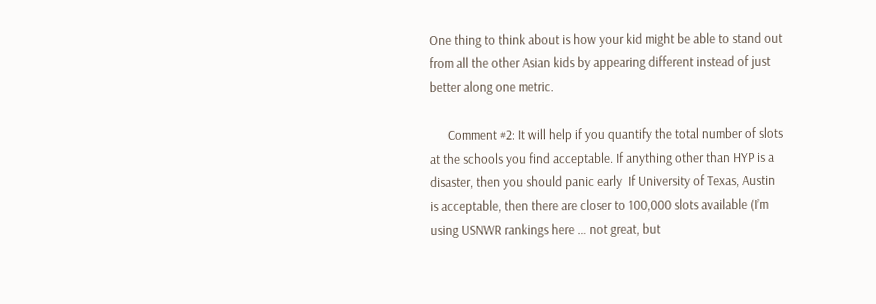One thing to think about is how your kid might be able to stand out from all the other Asian kids by appearing different instead of just better along one metric.

      Comment #2: It will help if you quantify the total number of slots at the schools you find acceptable. If anything other than HYP is a disaster, then you should panic early  If University of Texas, Austin is acceptable, then there are closer to 100,000 slots available (I’m using USNWR rankings here … not great, but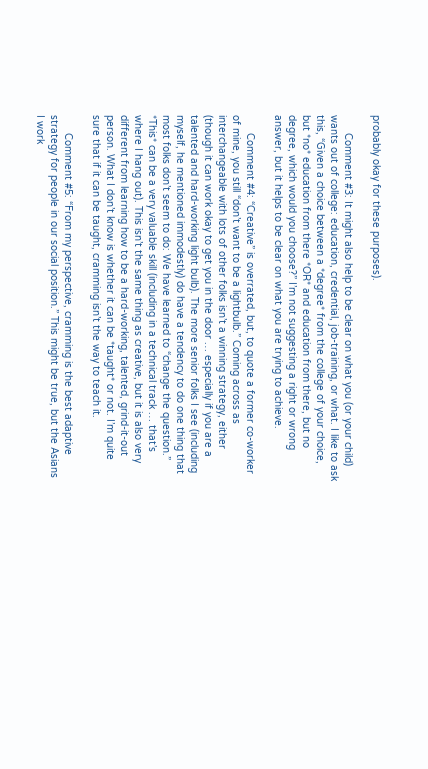probably okay for these purposes).

      Comment #3: It might also help to be clear on what you (or your child) wants out of college: education, credential, job-training, or what. I like to ask this, “Given a choice between a *degree* from the college of your choice, but *no* education from there *OR* and education from there, but no degree, which would you choose?” I’m not suggesting a right or wrong answer, but it helps to be clear on what you are trying to achieve.

      Comment #4: “Creative” is overrated, but, to quote a former co-worker of mine, you still “don’t want to be a lightbulb.” Coming across as interchangeable with lots of other folks isn’t a winning strategy, either (though it can work okay to get you in the door … especially if you are a talented and hard-working light bulb). The more senior folks I see (including myself, he mentioned immodestly) do have a tendency to do one thing that most folks don’t seem to do: We have learned to “change the question.” *This* can be a very valuable skill (including in a technical track … that’s where I hang out). This isn’t the same thing as creative, but it is also very different from learning how to be a hard-working, talented, grind-it-out person. What I don’t know is whether it can be *taught* or not. I’m quite sure that if it can be taught, cramming isn’t the way to teach it.

      Comment #5: “From my perspective, cramming is the best adaptive strategy for people in our social position.” This might be true, but the Asians I work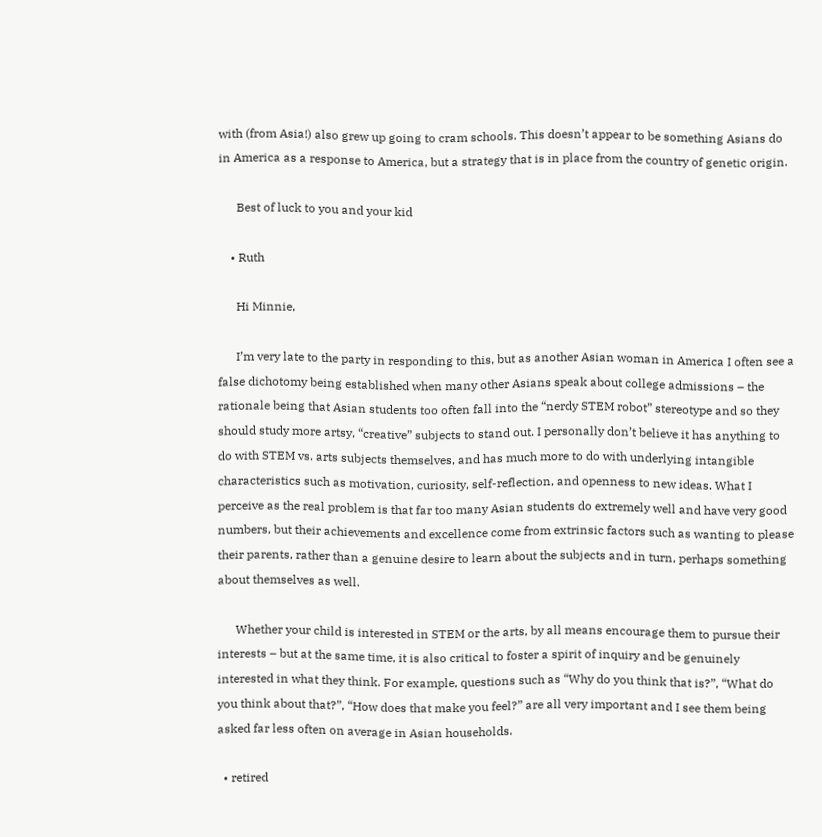with (from Asia!) also grew up going to cram schools. This doesn’t appear to be something Asians do in America as a response to America, but a strategy that is in place from the country of genetic origin.

      Best of luck to you and your kid

    • Ruth

      Hi Minnie,

      I’m very late to the party in responding to this, but as another Asian woman in America I often see a false dichotomy being established when many other Asians speak about college admissions – the rationale being that Asian students too often fall into the “nerdy STEM robot” stereotype and so they should study more artsy, “creative” subjects to stand out. I personally don’t believe it has anything to do with STEM vs. arts subjects themselves, and has much more to do with underlying intangible characteristics such as motivation, curiosity, self-reflection, and openness to new ideas. What I perceive as the real problem is that far too many Asian students do extremely well and have very good numbers, but their achievements and excellence come from extrinsic factors such as wanting to please their parents, rather than a genuine desire to learn about the subjects and in turn, perhaps something about themselves as well.

      Whether your child is interested in STEM or the arts, by all means encourage them to pursue their interests – but at the same time, it is also critical to foster a spirit of inquiry and be genuinely interested in what they think. For example, questions such as “Why do you think that is?”, “What do you think about that?”, “How does that make you feel?” are all very important and I see them being asked far less often on average in Asian households.

  • retired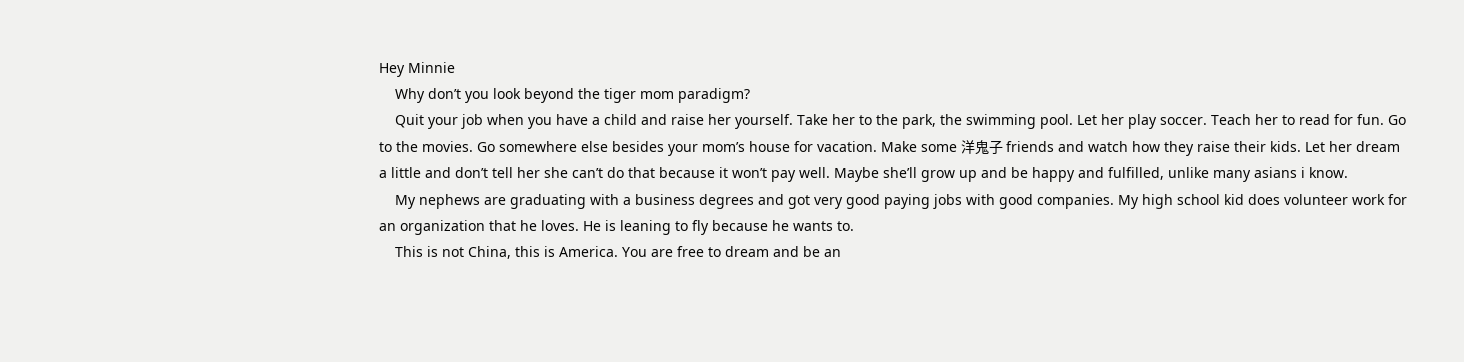Hey Minnie
    Why don’t you look beyond the tiger mom paradigm?
    Quit your job when you have a child and raise her yourself. Take her to the park, the swimming pool. Let her play soccer. Teach her to read for fun. Go to the movies. Go somewhere else besides your mom’s house for vacation. Make some 洋鬼子 friends and watch how they raise their kids. Let her dream a little and don’t tell her she can’t do that because it won’t pay well. Maybe she’ll grow up and be happy and fulfilled, unlike many asians i know.
    My nephews are graduating with a business degrees and got very good paying jobs with good companies. My high school kid does volunteer work for an organization that he loves. He is leaning to fly because he wants to.
    This is not China, this is America. You are free to dream and be an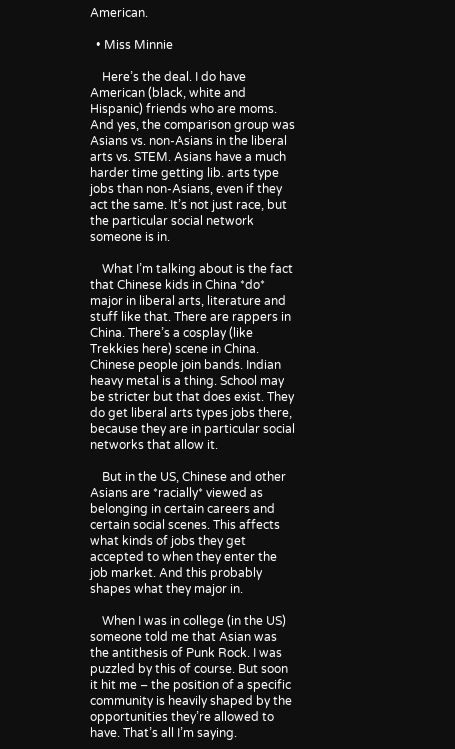American.

  • Miss Minnie

    Here’s the deal. I do have American (black, white and Hispanic) friends who are moms. And yes, the comparison group was Asians vs. non-Asians in the liberal arts vs. STEM. Asians have a much harder time getting lib. arts type jobs than non-Asians, even if they act the same. It’s not just race, but the particular social network someone is in.

    What I’m talking about is the fact that Chinese kids in China *do* major in liberal arts, literature and stuff like that. There are rappers in China. There’s a cosplay (like Trekkies here) scene in China. Chinese people join bands. Indian heavy metal is a thing. School may be stricter but that does exist. They do get liberal arts types jobs there, because they are in particular social networks that allow it.

    But in the US, Chinese and other Asians are *racially* viewed as belonging in certain careers and certain social scenes. This affects what kinds of jobs they get accepted to when they enter the job market. And this probably shapes what they major in.

    When I was in college (in the US) someone told me that Asian was the antithesis of Punk Rock. I was puzzled by this of course. But soon it hit me – the position of a specific community is heavily shaped by the opportunities they’re allowed to have. That’s all I’m saying.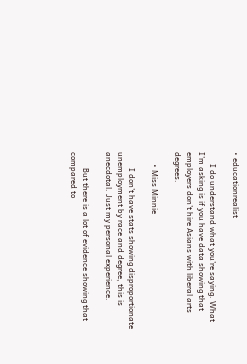• educationrealist

      I do understand what you’re saying. What I’m asking is if you have data showing that employers don’t hire Asians with liberal arts degrees.

      • Miss Minnie

        I don’t have stats showing disproportionate unemployment by race and degree, this is anecdotal. Just my personal experience.

        But there is a lot of evidence showing that compared to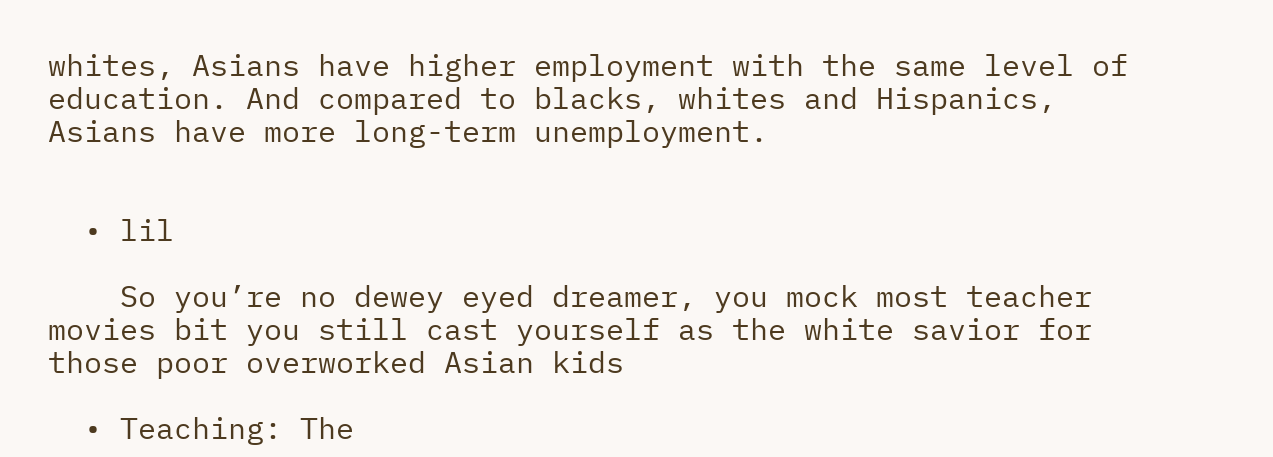whites, Asians have higher employment with the same level of education. And compared to blacks, whites and Hispanics, Asians have more long-term unemployment.


  • lil

    So you’re no dewey eyed dreamer, you mock most teacher movies bit you still cast yourself as the white savior for those poor overworked Asian kids

  • Teaching: The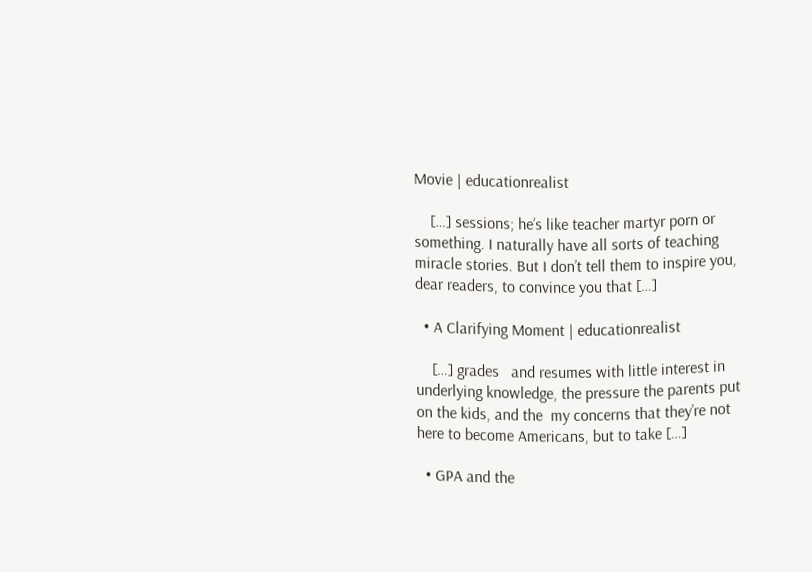Movie | educationrealist

    […] sessions; he’s like teacher martyr porn or something. I naturally have all sorts of teaching miracle stories. But I don’t tell them to inspire you, dear readers, to convince you that […]

  • A Clarifying Moment | educationrealist

    […] grades   and resumes with little interest in underlying knowledge, the pressure the parents put on the kids, and the  my concerns that they’re not here to become Americans, but to take […]

  • GPA and the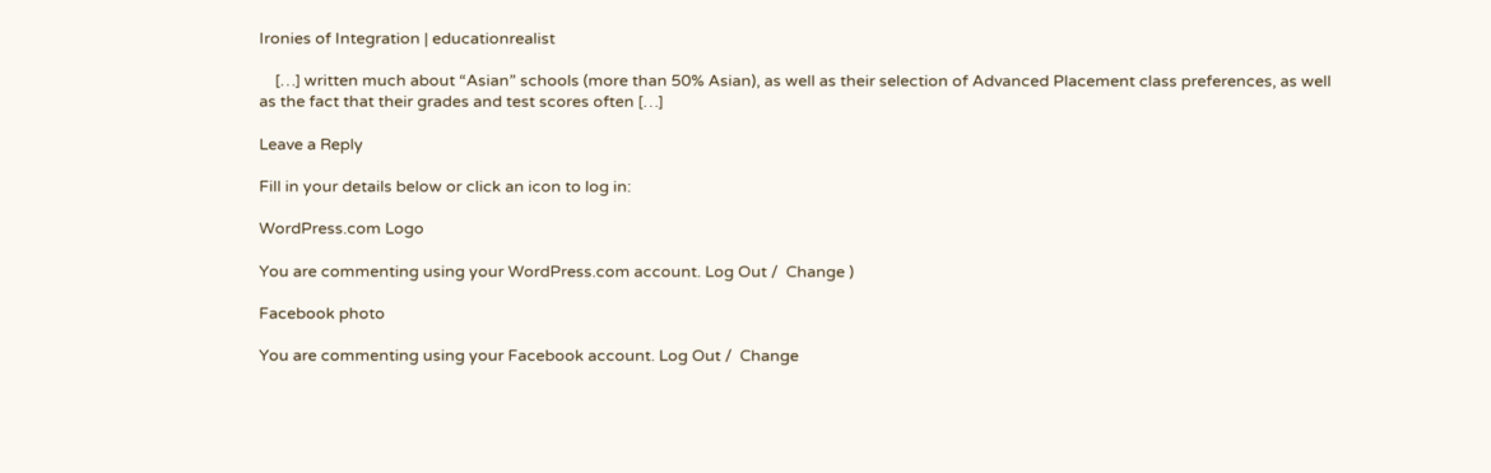Ironies of Integration | educationrealist

    […] written much about “Asian” schools (more than 50% Asian), as well as their selection of Advanced Placement class preferences, as well as the fact that their grades and test scores often […]

Leave a Reply

Fill in your details below or click an icon to log in:

WordPress.com Logo

You are commenting using your WordPress.com account. Log Out /  Change )

Facebook photo

You are commenting using your Facebook account. Log Out /  Change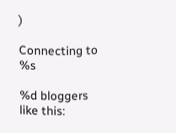)

Connecting to %s

%d bloggers like this: